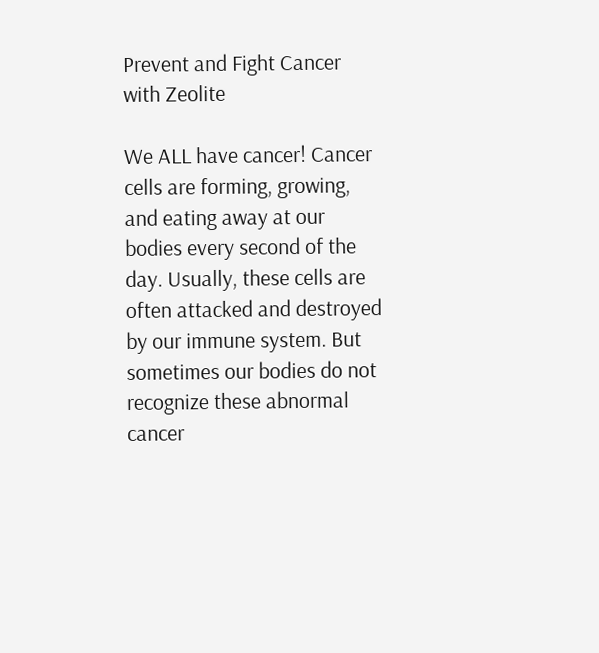Prevent and Fight Cancer with Zeolite

We ALL have cancer! Cancer cells are forming, growing, and eating away at our bodies every second of the day. Usually, these cells are often attacked and destroyed by our immune system. But sometimes our bodies do not recognize these abnormal cancer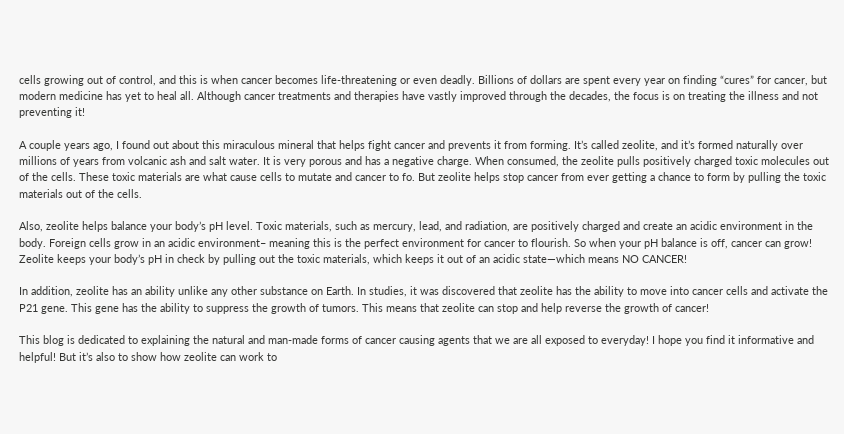cells growing out of control, and this is when cancer becomes life-threatening or even deadly. Billions of dollars are spent every year on finding “cures” for cancer, but modern medicine has yet to heal all. Although cancer treatments and therapies have vastly improved through the decades, the focus is on treating the illness and not preventing it!

A couple years ago, I found out about this miraculous mineral that helps fight cancer and prevents it from forming. It’s called zeolite, and it’s formed naturally over millions of years from volcanic ash and salt water. It is very porous and has a negative charge. When consumed, the zeolite pulls positively charged toxic molecules out of the cells. These toxic materials are what cause cells to mutate and cancer to fo. But zeolite helps stop cancer from ever getting a chance to form by pulling the toxic materials out of the cells.

Also, zeolite helps balance your body’s pH level. Toxic materials, such as mercury, lead, and radiation, are positively charged and create an acidic environment in the body. Foreign cells grow in an acidic environment– meaning this is the perfect environment for cancer to flourish. So when your pH balance is off, cancer can grow! Zeolite keeps your body’s pH in check by pulling out the toxic materials, which keeps it out of an acidic state—which means NO CANCER!

In addition, zeolite has an ability unlike any other substance on Earth. In studies, it was discovered that zeolite has the ability to move into cancer cells and activate the P21 gene. This gene has the ability to suppress the growth of tumors. This means that zeolite can stop and help reverse the growth of cancer!

This blog is dedicated to explaining the natural and man-made forms of cancer causing agents that we are all exposed to everyday! I hope you find it informative and helpful! But it’s also to show how zeolite can work to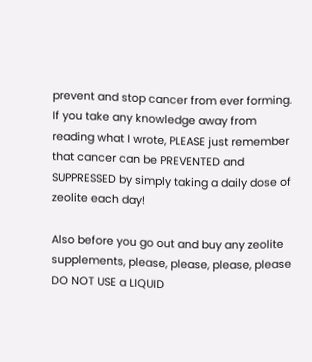prevent and stop cancer from ever forming.  If you take any knowledge away from reading what I wrote, PLEASE just remember that cancer can be PREVENTED and SUPPRESSED by simply taking a daily dose of zeolite each day!

Also before you go out and buy any zeolite supplements, please, please, please, please DO NOT USE a LIQUID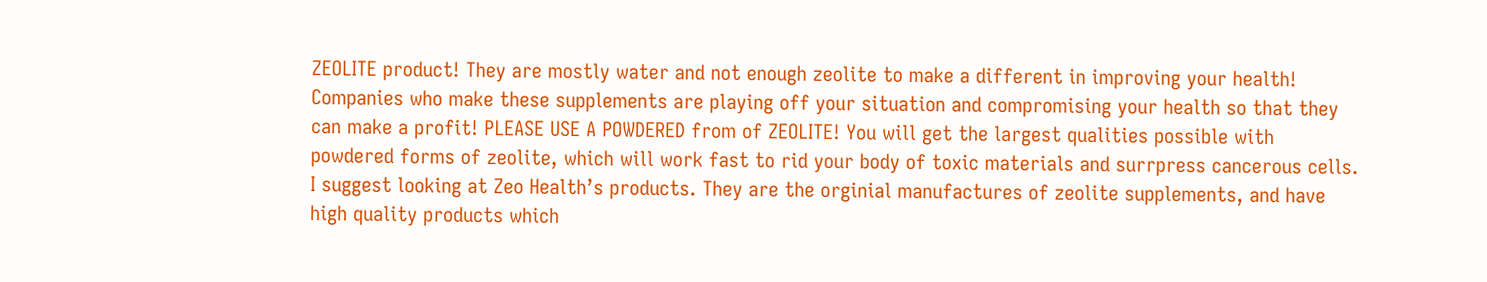ZEOLITE product! They are mostly water and not enough zeolite to make a different in improving your health! Companies who make these supplements are playing off your situation and compromising your health so that they can make a profit! PLEASE USE A POWDERED from of ZEOLITE! You will get the largest qualities possible with powdered forms of zeolite, which will work fast to rid your body of toxic materials and surrpress cancerous cells. I suggest looking at Zeo Health’s products. They are the orginial manufactures of zeolite supplements, and have high quality products which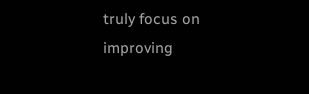truly focus on improving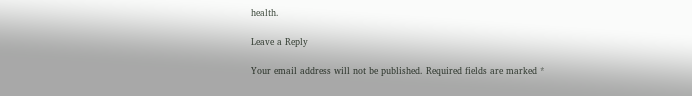health.

Leave a Reply

Your email address will not be published. Required fields are marked *